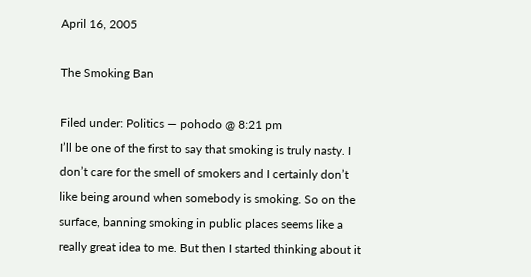April 16, 2005

The Smoking Ban

Filed under: Politics — pohodo @ 8:21 pm
I’ll be one of the first to say that smoking is truly nasty. I don’t care for the smell of smokers and I certainly don’t like being around when somebody is smoking. So on the surface, banning smoking in public places seems like a really great idea to me. But then I started thinking about it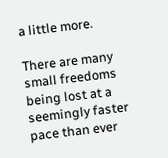a little more.

There are many small freedoms being lost at a seemingly faster pace than ever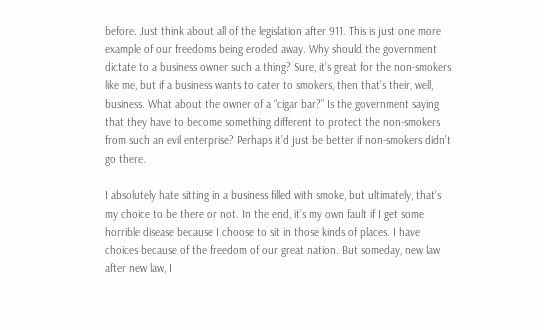before. Just think about all of the legislation after 911. This is just one more example of our freedoms being eroded away. Why should the government dictate to a business owner such a thing? Sure, it’s great for the non-smokers like me, but if a business wants to cater to smokers, then that’s their, well, business. What about the owner of a “cigar bar?” Is the government saying that they have to become something different to protect the non-smokers from such an evil enterprise? Perhaps it’d just be better if non-smokers didn’t go there.

I absolutely hate sitting in a business filled with smoke, but ultimately, that’s my choice to be there or not. In the end, it’s my own fault if I get some horrible disease because I choose to sit in those kinds of places. I have choices because of the freedom of our great nation. But someday, new law after new law, I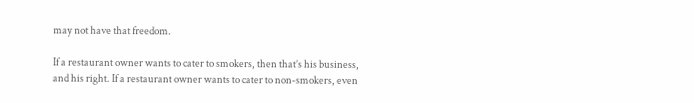may not have that freedom.

If a restaurant owner wants to cater to smokers, then that’s his business, and his right. If a restaurant owner wants to cater to non-smokers, even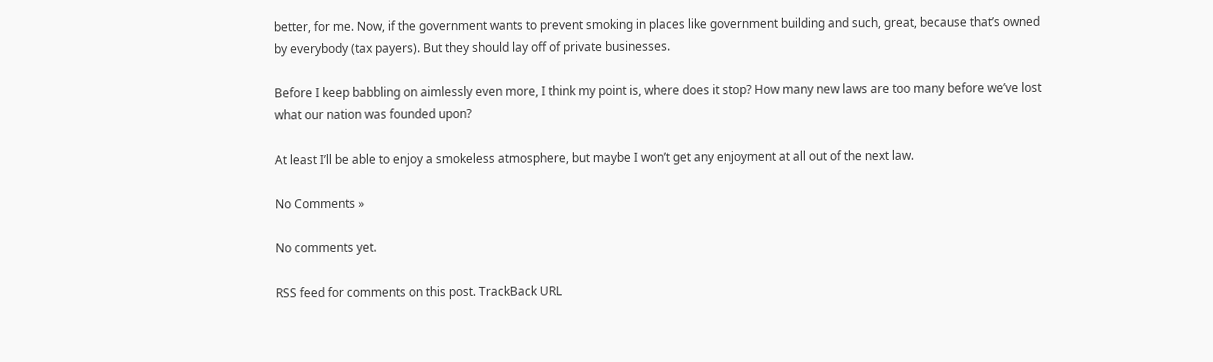better, for me. Now, if the government wants to prevent smoking in places like government building and such, great, because that’s owned by everybody (tax payers). But they should lay off of private businesses.

Before I keep babbling on aimlessly even more, I think my point is, where does it stop? How many new laws are too many before we’ve lost what our nation was founded upon?

At least I’ll be able to enjoy a smokeless atmosphere, but maybe I won’t get any enjoyment at all out of the next law.

No Comments »

No comments yet.

RSS feed for comments on this post. TrackBack URL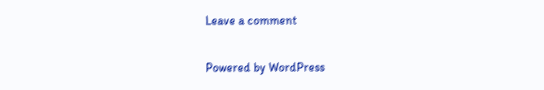Leave a comment

Powered by WordPress